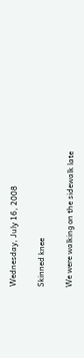Wednesday, July 16, 2008

Skinned knee

We were walking on the sidewalk late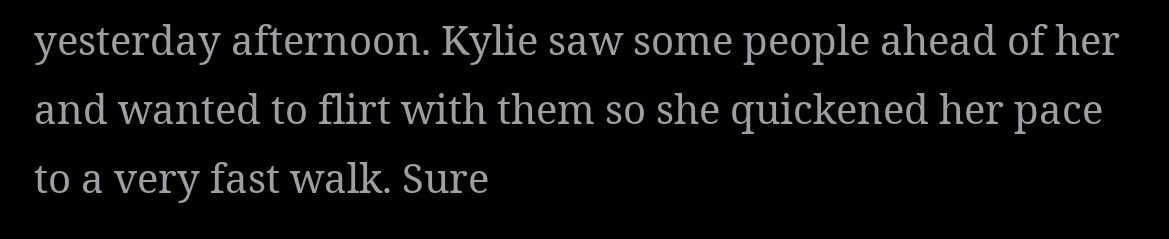yesterday afternoon. Kylie saw some people ahead of her and wanted to flirt with them so she quickened her pace to a very fast walk. Sure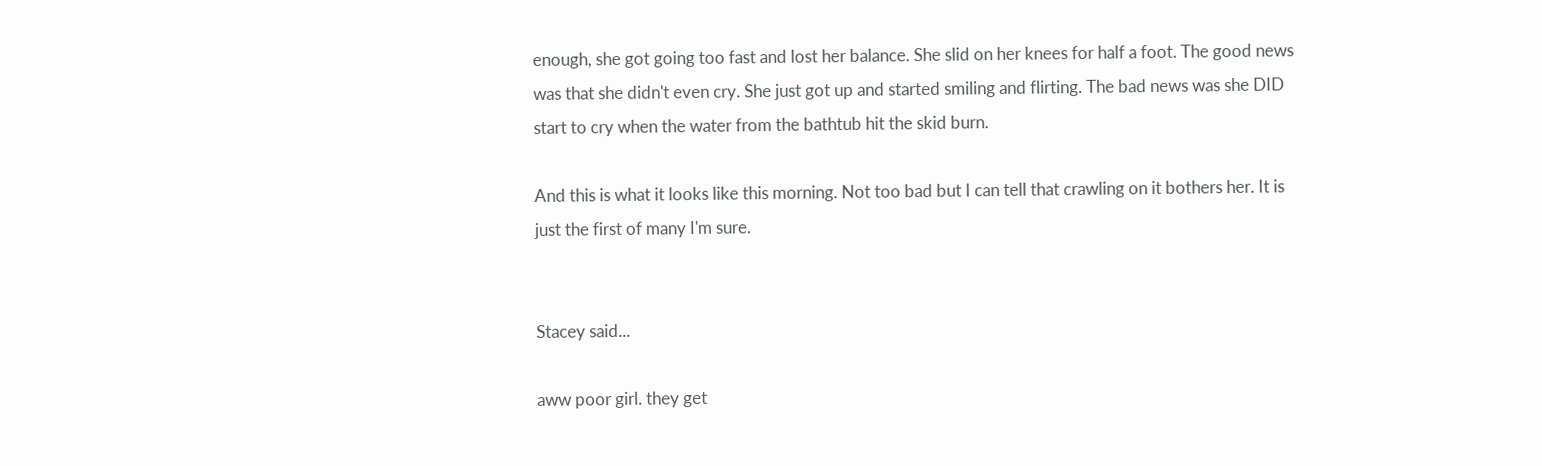enough, she got going too fast and lost her balance. She slid on her knees for half a foot. The good news was that she didn't even cry. She just got up and started smiling and flirting. The bad news was she DID start to cry when the water from the bathtub hit the skid burn.

And this is what it looks like this morning. Not too bad but I can tell that crawling on it bothers her. It is just the first of many I'm sure.


Stacey said...

aww poor girl. they get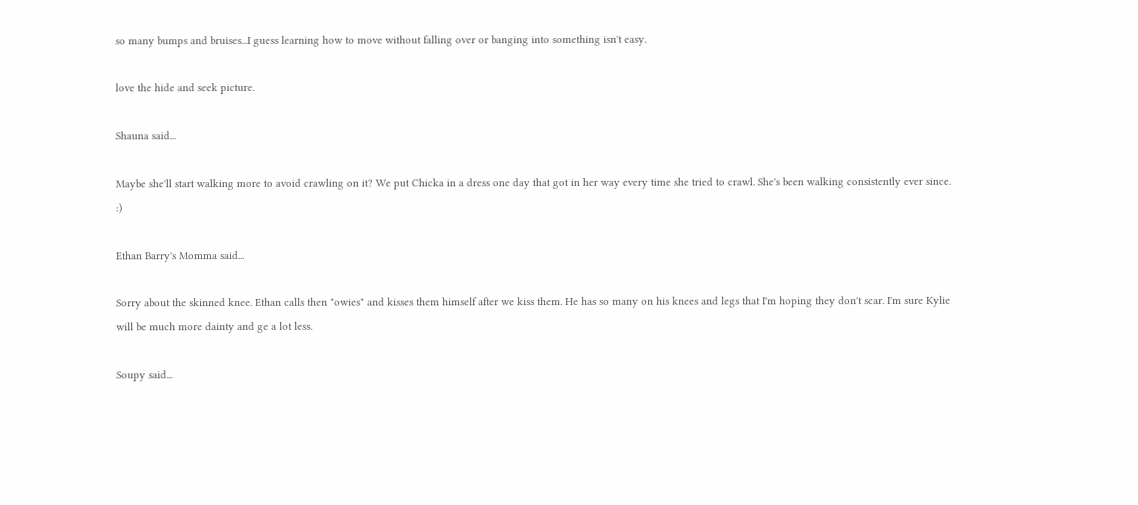so many bumps and bruises...I guess learning how to move without falling over or banging into something isn't easy.

love the hide and seek picture.

Shauna said...

Maybe she'll start walking more to avoid crawling on it? We put Chicka in a dress one day that got in her way every time she tried to crawl. She's been walking consistently ever since. :)

Ethan Barry's Momma said...

Sorry about the skinned knee. Ethan calls then "owies" and kisses them himself after we kiss them. He has so many on his knees and legs that I'm hoping they don't scar. I'm sure Kylie will be much more dainty and ge a lot less.

Soupy said...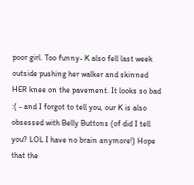poor girl. Too funny- K also fell last week outside pushing her walker and skinned HER knee on the pavement. It looks so bad :( - and I forgot to tell you, our K is also obsessed with Belly Buttons (of did I tell you? LOL I have no brain anymore!) Hope that the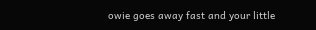owie goes away fast and your little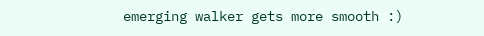emerging walker gets more smooth :)